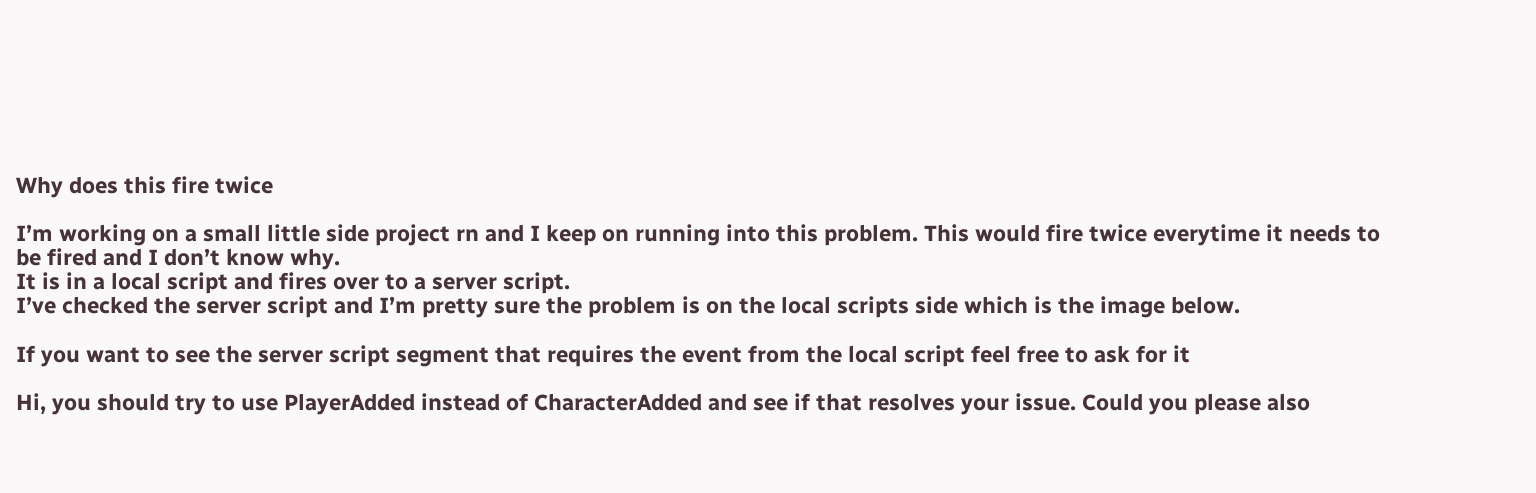Why does this fire twice

I’m working on a small little side project rn and I keep on running into this problem. This would fire twice everytime it needs to be fired and I don’t know why.
It is in a local script and fires over to a server script.
I’ve checked the server script and I’m pretty sure the problem is on the local scripts side which is the image below.

If you want to see the server script segment that requires the event from the local script feel free to ask for it

Hi, you should try to use PlayerAdded instead of CharacterAdded and see if that resolves your issue. Could you please also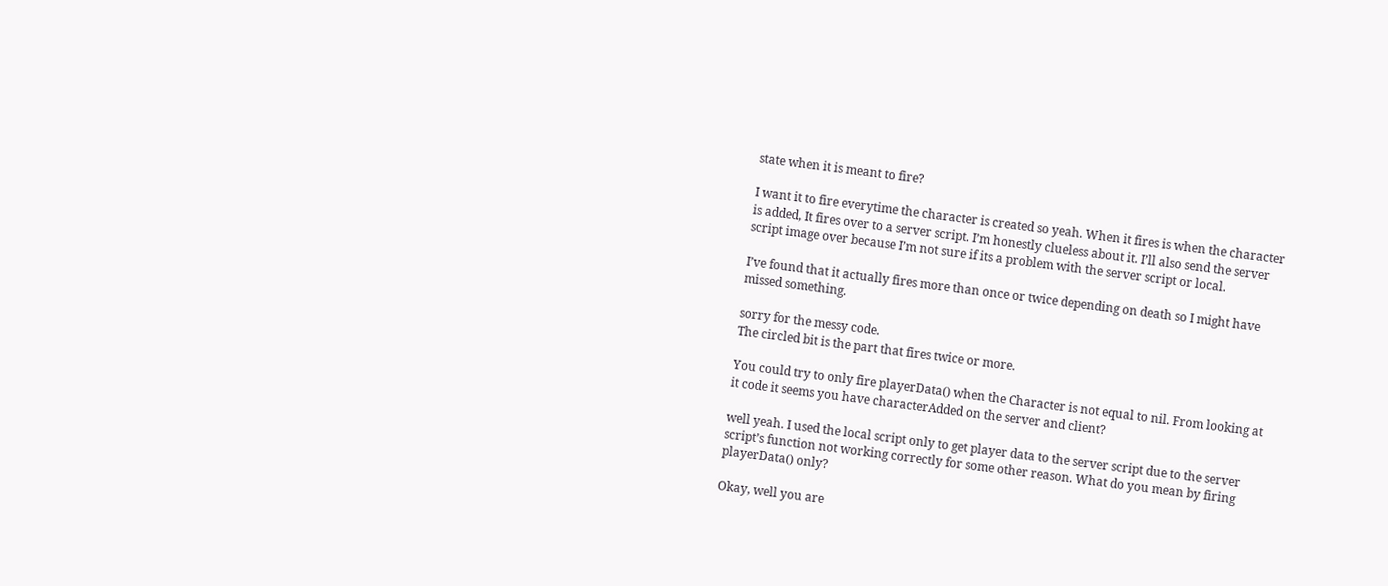state when it is meant to fire?

I want it to fire everytime the character is created so yeah. When it fires is when the character is added, It fires over to a server script. I’m honestly clueless about it. I’ll also send the server script image over because I’m not sure if its a problem with the server script or local.

I’ve found that it actually fires more than once or twice depending on death so I might have missed something.

sorry for the messy code.
The circled bit is the part that fires twice or more.

You could try to only fire playerData() when the Character is not equal to nil. From looking at it code it seems you have characterAdded on the server and client?

well yeah. I used the local script only to get player data to the server script due to the server script’s function not working correctly for some other reason. What do you mean by firing playerData() only?

Okay, well you are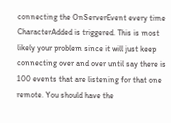connecting the OnServerEvent every time CharacterAdded is triggered. This is most likely your problem since it will just keep connecting over and over until say there is 100 events that are listening for that one remote. You should have the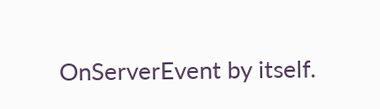OnServerEvent by itself.